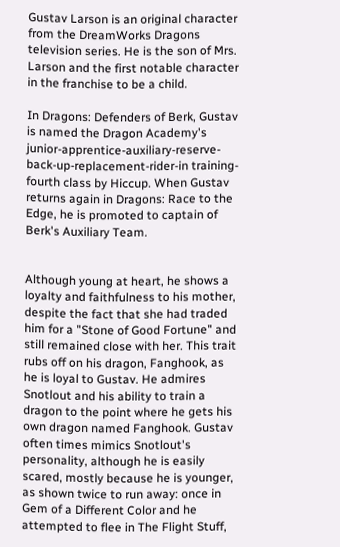Gustav Larson is an original character from the DreamWorks Dragons television series. He is the son of Mrs. Larson and the first notable character in the franchise to be a child.

In Dragons: Defenders of Berk, Gustav is named the Dragon Academy's junior-apprentice-auxiliary-reserve-back-up-replacement-rider-in training-fourth class by Hiccup. When Gustav returns again in Dragons: Race to the Edge, he is promoted to captain of Berk's Auxiliary Team.


Although young at heart, he shows a loyalty and faithfulness to his mother, despite the fact that she had traded him for a "Stone of Good Fortune" and still remained close with her. This trait rubs off on his dragon, Fanghook, as he is loyal to Gustav. He admires Snotlout and his ability to train a dragon to the point where he gets his own dragon named Fanghook. Gustav often times mimics Snotlout's personality, although he is easily scared, mostly because he is younger, as shown twice to run away: once in Gem of a Different Color and he attempted to flee in The Flight Stuff,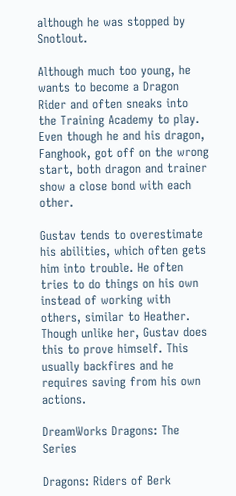although he was stopped by Snotlout.

Although much too young, he wants to become a Dragon Rider and often sneaks into the Training Academy to play. Even though he and his dragon, Fanghook, got off on the wrong start, both dragon and trainer show a close bond with each other.

Gustav tends to overestimate his abilities, which often gets him into trouble. He often tries to do things on his own instead of working with others, similar to Heather. Though unlike her, Gustav does this to prove himself. This usually backfires and he requires saving from his own actions.

DreamWorks Dragons: The Series

Dragons: Riders of Berk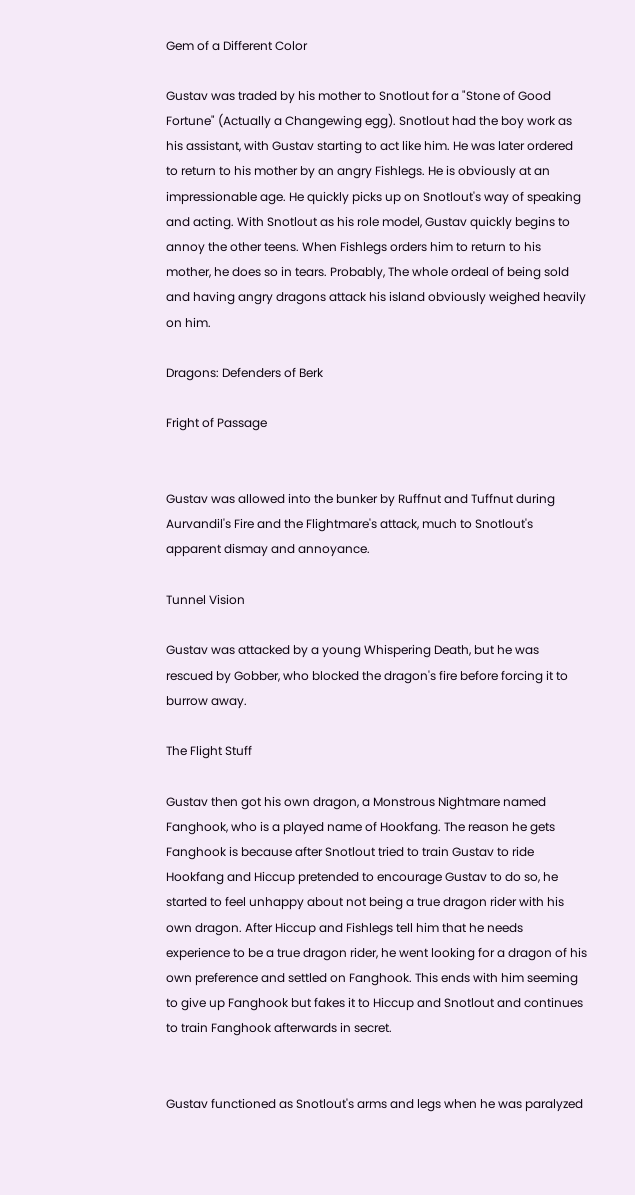Gem of a Different Color

Gustav was traded by his mother to Snotlout for a "Stone of Good Fortune" (Actually a Changewing egg). Snotlout had the boy work as his assistant, with Gustav starting to act like him. He was later ordered to return to his mother by an angry Fishlegs. He is obviously at an impressionable age. He quickly picks up on Snotlout's way of speaking and acting. With Snotlout as his role model, Gustav quickly begins to annoy the other teens. When Fishlegs orders him to return to his mother, he does so in tears. Probably, The whole ordeal of being sold and having angry dragons attack his island obviously weighed heavily on him.

Dragons: Defenders of Berk

Fright of Passage


Gustav was allowed into the bunker by Ruffnut and Tuffnut during Aurvandil's Fire and the Flightmare's attack, much to Snotlout's apparent dismay and annoyance.

Tunnel Vision

Gustav was attacked by a young Whispering Death, but he was rescued by Gobber, who blocked the dragon's fire before forcing it to burrow away.

The Flight Stuff

Gustav then got his own dragon, a Monstrous Nightmare named Fanghook, who is a played name of Hookfang. The reason he gets Fanghook is because after Snotlout tried to train Gustav to ride Hookfang and Hiccup pretended to encourage Gustav to do so, he started to feel unhappy about not being a true dragon rider with his own dragon. After Hiccup and Fishlegs tell him that he needs experience to be a true dragon rider, he went looking for a dragon of his own preference and settled on Fanghook. This ends with him seeming to give up Fanghook but fakes it to Hiccup and Snotlout and continues to train Fanghook afterwards in secret.


Gustav functioned as Snotlout's arms and legs when he was paralyzed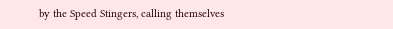by the Speed Stingers, calling themselves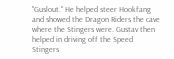"Guslout." He helped steer Hookfang and showed the Dragon Riders the cave where the Stingers were. Gustav then helped in driving off the Speed Stingers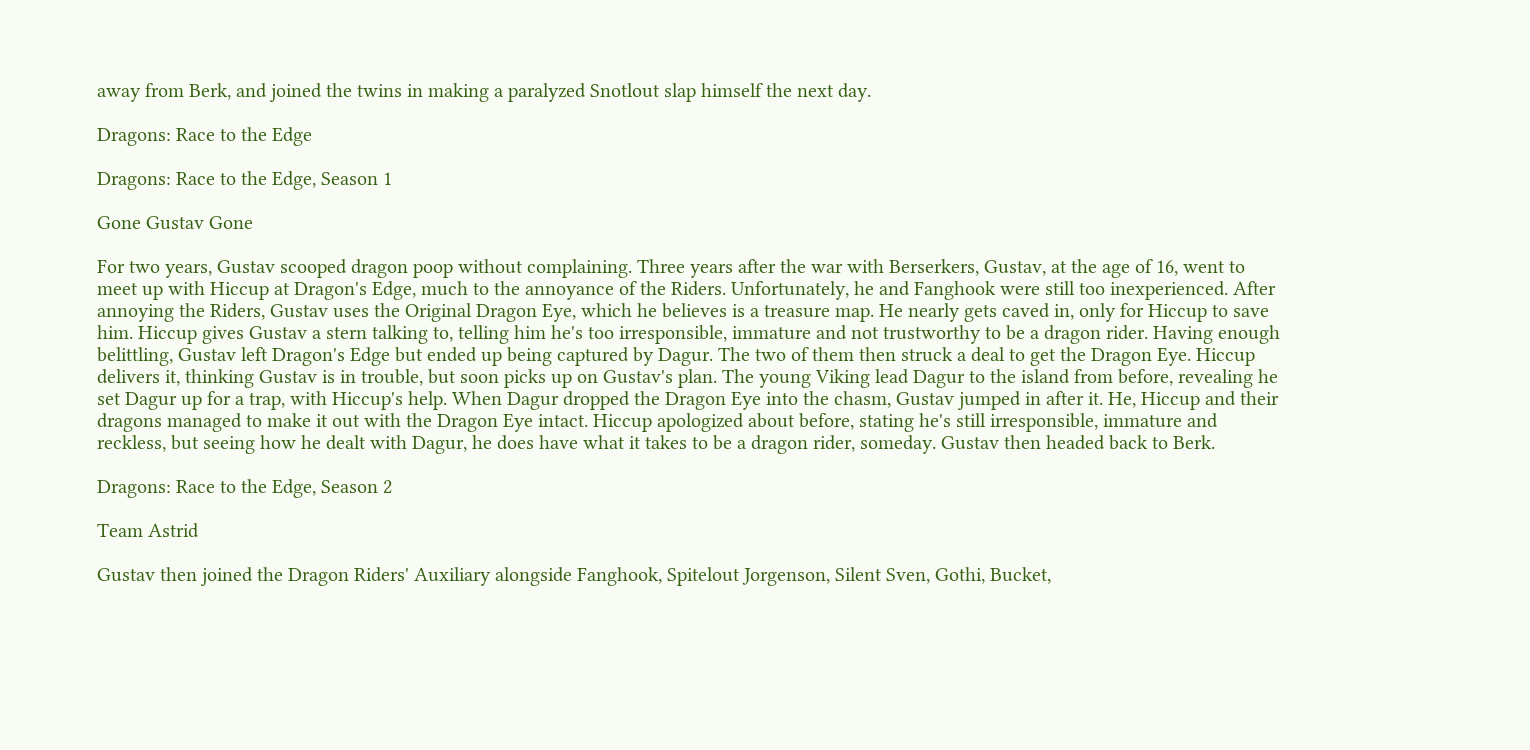away from Berk, and joined the twins in making a paralyzed Snotlout slap himself the next day.

Dragons: Race to the Edge

Dragons: Race to the Edge, Season 1

Gone Gustav Gone

For two years, Gustav scooped dragon poop without complaining. Three years after the war with Berserkers, Gustav, at the age of 16, went to meet up with Hiccup at Dragon's Edge, much to the annoyance of the Riders. Unfortunately, he and Fanghook were still too inexperienced. After annoying the Riders, Gustav uses the Original Dragon Eye, which he believes is a treasure map. He nearly gets caved in, only for Hiccup to save him. Hiccup gives Gustav a stern talking to, telling him he's too irresponsible, immature and not trustworthy to be a dragon rider. Having enough belittling, Gustav left Dragon's Edge but ended up being captured by Dagur. The two of them then struck a deal to get the Dragon Eye. Hiccup delivers it, thinking Gustav is in trouble, but soon picks up on Gustav's plan. The young Viking lead Dagur to the island from before, revealing he set Dagur up for a trap, with Hiccup's help. When Dagur dropped the Dragon Eye into the chasm, Gustav jumped in after it. He, Hiccup and their dragons managed to make it out with the Dragon Eye intact. Hiccup apologized about before, stating he's still irresponsible, immature and reckless, but seeing how he dealt with Dagur, he does have what it takes to be a dragon rider, someday. Gustav then headed back to Berk.

Dragons: Race to the Edge, Season 2

Team Astrid

Gustav then joined the Dragon Riders' Auxiliary alongside Fanghook, Spitelout Jorgenson, Silent Sven, Gothi, Bucket,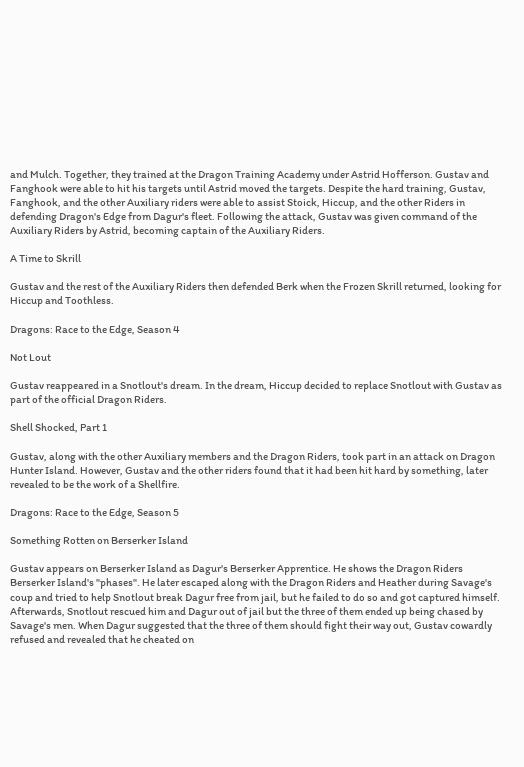and Mulch. Together, they trained at the Dragon Training Academy under Astrid Hofferson. Gustav and Fanghook were able to hit his targets until Astrid moved the targets. Despite the hard training, Gustav, Fanghook, and the other Auxiliary riders were able to assist Stoick, Hiccup, and the other Riders in defending Dragon's Edge from Dagur's fleet. Following the attack, Gustav was given command of the Auxiliary Riders by Astrid, becoming captain of the Auxiliary Riders.

A Time to Skrill

Gustav and the rest of the Auxiliary Riders then defended Berk when the Frozen Skrill returned, looking for Hiccup and Toothless.

Dragons: Race to the Edge, Season 4

Not Lout

Gustav reappeared in a Snotlout's dream. In the dream, Hiccup decided to replace Snotlout with Gustav as part of the official Dragon Riders.

Shell Shocked, Part 1

Gustav, along with the other Auxiliary members and the Dragon Riders, took part in an attack on Dragon Hunter Island. However, Gustav and the other riders found that it had been hit hard by something, later revealed to be the work of a Shellfire.

Dragons: Race to the Edge, Season 5

Something Rotten on Berserker Island

Gustav appears on Berserker Island as Dagur's Berserker Apprentice. He shows the Dragon Riders Berserker Island's "phases". He later escaped along with the Dragon Riders and Heather during Savage's coup and tried to help Snotlout break Dagur free from jail, but he failed to do so and got captured himself. Afterwards, Snotlout rescued him and Dagur out of jail but the three of them ended up being chased by Savage's men. When Dagur suggested that the three of them should fight their way out, Gustav cowardly refused and revealed that he cheated on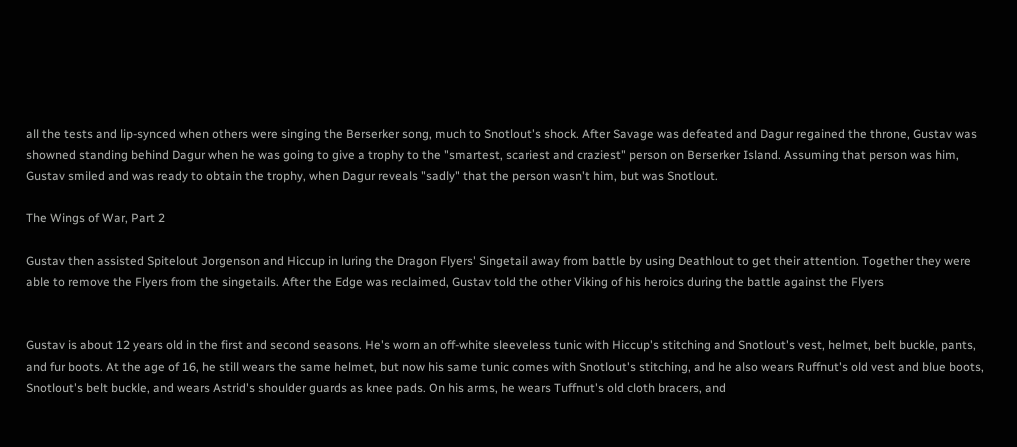all the tests and lip-synced when others were singing the Berserker song, much to Snotlout's shock. After Savage was defeated and Dagur regained the throne, Gustav was showned standing behind Dagur when he was going to give a trophy to the "smartest, scariest and craziest" person on Berserker Island. Assuming that person was him, Gustav smiled and was ready to obtain the trophy, when Dagur reveals "sadly" that the person wasn't him, but was Snotlout.

The Wings of War, Part 2

Gustav then assisted Spitelout Jorgenson and Hiccup in luring the Dragon Flyers' Singetail away from battle by using Deathlout to get their attention. Together they were able to remove the Flyers from the singetails. After the Edge was reclaimed, Gustav told the other Viking of his heroics during the battle against the Flyers


Gustav is about 12 years old in the first and second seasons. He's worn an off-white sleeveless tunic with Hiccup's stitching and Snotlout's vest, helmet, belt buckle, pants, and fur boots. At the age of 16, he still wears the same helmet, but now his same tunic comes with Snotlout's stitching, and he also wears Ruffnut's old vest and blue boots, Snotlout's belt buckle, and wears Astrid's shoulder guards as knee pads. On his arms, he wears Tuffnut's old cloth bracers, and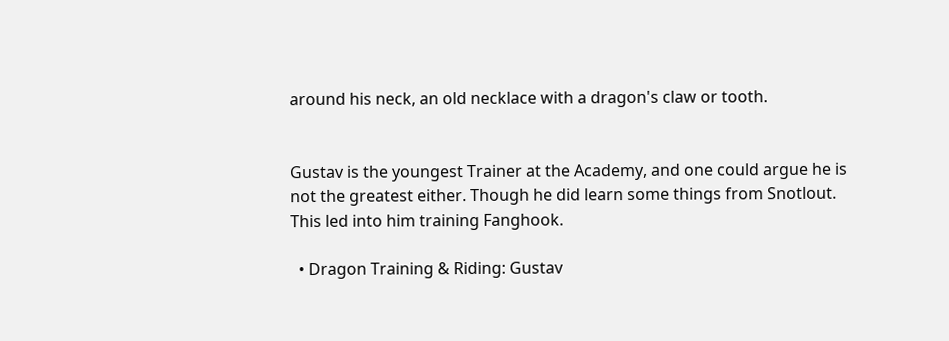around his neck, an old necklace with a dragon's claw or tooth.


Gustav is the youngest Trainer at the Academy, and one could argue he is not the greatest either. Though he did learn some things from Snotlout. This led into him training Fanghook.

  • Dragon Training & Riding: Gustav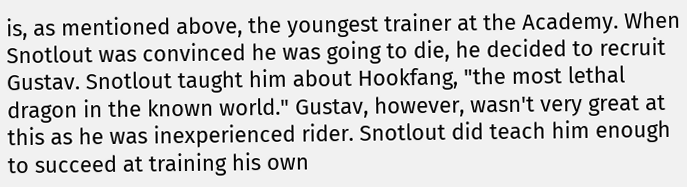is, as mentioned above, the youngest trainer at the Academy. When Snotlout was convinced he was going to die, he decided to recruit Gustav. Snotlout taught him about Hookfang, "the most lethal dragon in the known world." Gustav, however, wasn't very great at this as he was inexperienced rider. Snotlout did teach him enough to succeed at training his own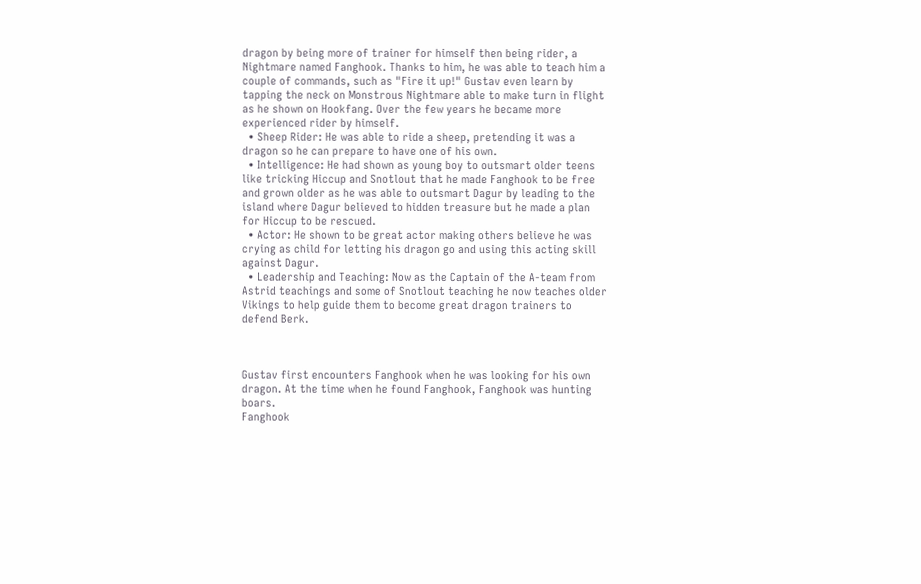dragon by being more of trainer for himself then being rider, a Nightmare named Fanghook. Thanks to him, he was able to teach him a couple of commands, such as "Fire it up!" Gustav even learn by tapping the neck on Monstrous Nightmare able to make turn in flight as he shown on Hookfang. Over the few years he became more experienced rider by himself.
  • Sheep Rider: He was able to ride a sheep, pretending it was a dragon so he can prepare to have one of his own.
  • Intelligence: He had shown as young boy to outsmart older teens like tricking Hiccup and Snotlout that he made Fanghook to be free and grown older as he was able to outsmart Dagur by leading to the island where Dagur believed to hidden treasure but he made a plan for Hiccup to be rescued.
  • Actor: He shown to be great actor making others believe he was crying as child for letting his dragon go and using this acting skill against Dagur.
  • Leadership and Teaching: Now as the Captain of the A-team from Astrid teachings and some of Snotlout teaching he now teaches older Vikings to help guide them to become great dragon trainers to defend Berk.



Gustav first encounters Fanghook when he was looking for his own dragon. At the time when he found Fanghook, Fanghook was hunting boars.
Fanghook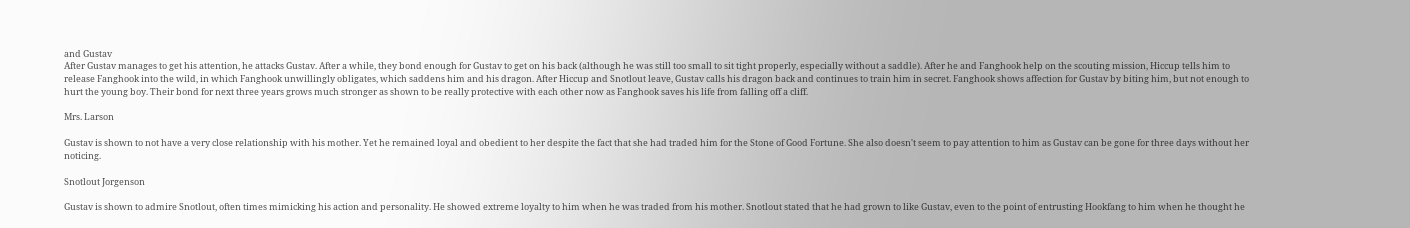and Gustav
After Gustav manages to get his attention, he attacks Gustav. After a while, they bond enough for Gustav to get on his back (although he was still too small to sit tight properly, especially without a saddle). After he and Fanghook help on the scouting mission, Hiccup tells him to release Fanghook into the wild, in which Fanghook unwillingly obligates, which saddens him and his dragon. After Hiccup and Snotlout leave, Gustav calls his dragon back and continues to train him in secret. Fanghook shows affection for Gustav by biting him, but not enough to hurt the young boy. Their bond for next three years grows much stronger as shown to be really protective with each other now as Fanghook saves his life from falling off a cliff.

Mrs. Larson

Gustav is shown to not have a very close relationship with his mother. Yet he remained loyal and obedient to her despite the fact that she had traded him for the Stone of Good Fortune. She also doesn't seem to pay attention to him as Gustav can be gone for three days without her noticing.

Snotlout Jorgenson

Gustav is shown to admire Snotlout, often times mimicking his action and personality. He showed extreme loyalty to him when he was traded from his mother. Snotlout stated that he had grown to like Gustav, even to the point of entrusting Hookfang to him when he thought he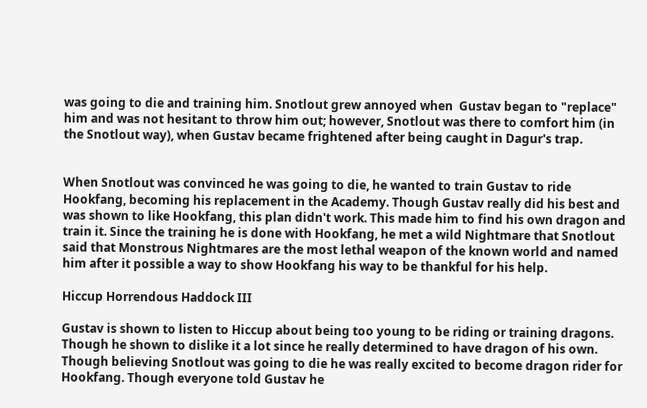was going to die and training him. Snotlout grew annoyed when  Gustav began to "replace" him and was not hesitant to throw him out; however, Snotlout was there to comfort him (in the Snotlout way), when Gustav became frightened after being caught in Dagur's trap.


When Snotlout was convinced he was going to die, he wanted to train Gustav to ride Hookfang, becoming his replacement in the Academy. Though Gustav really did his best and was shown to like Hookfang, this plan didn't work. This made him to find his own dragon and train it. Since the training he is done with Hookfang, he met a wild Nightmare that Snotlout said that Monstrous Nightmares are the most lethal weapon of the known world and named him after it possible a way to show Hookfang his way to be thankful for his help.

Hiccup Horrendous Haddock III

Gustav is shown to listen to Hiccup about being too young to be riding or training dragons. Though he shown to dislike it a lot since he really determined to have dragon of his own. Though believing Snotlout was going to die he was really excited to become dragon rider for Hookfang. Though everyone told Gustav he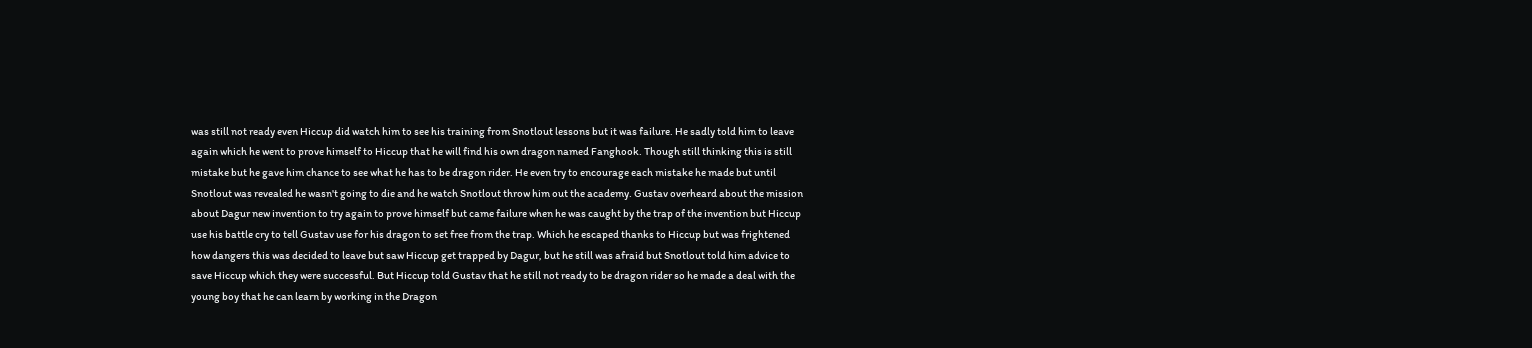was still not ready even Hiccup did watch him to see his training from Snotlout lessons but it was failure. He sadly told him to leave again which he went to prove himself to Hiccup that he will find his own dragon named Fanghook. Though still thinking this is still mistake but he gave him chance to see what he has to be dragon rider. He even try to encourage each mistake he made but until Snotlout was revealed he wasn't going to die and he watch Snotlout throw him out the academy. Gustav overheard about the mission about Dagur new invention to try again to prove himself but came failure when he was caught by the trap of the invention but Hiccup use his battle cry to tell Gustav use for his dragon to set free from the trap. Which he escaped thanks to Hiccup but was frightened how dangers this was decided to leave but saw Hiccup get trapped by Dagur, but he still was afraid but Snotlout told him advice to save Hiccup which they were successful. But Hiccup told Gustav that he still not ready to be dragon rider so he made a deal with the young boy that he can learn by working in the Dragon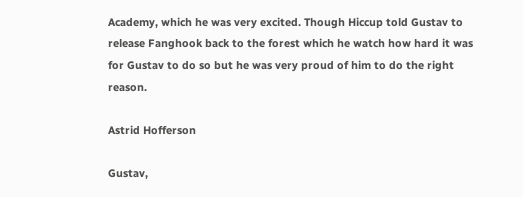Academy, which he was very excited. Though Hiccup told Gustav to release Fanghook back to the forest which he watch how hard it was for Gustav to do so but he was very proud of him to do the right reason.

Astrid Hofferson

Gustav,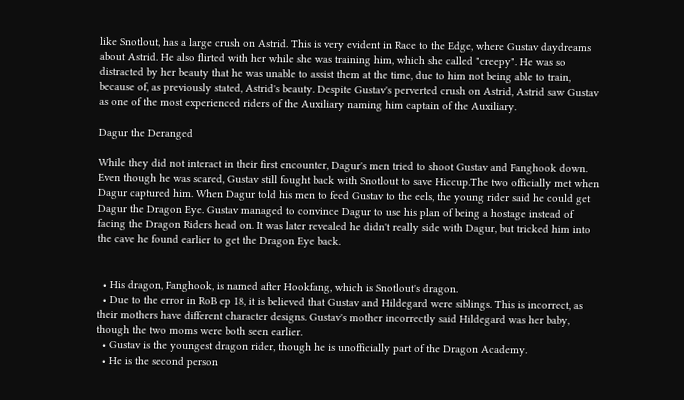like Snotlout, has a large crush on Astrid. This is very evident in Race to the Edge, where Gustav daydreams about Astrid. He also flirted with her while she was training him, which she called "creepy". He was so distracted by her beauty that he was unable to assist them at the time, due to him not being able to train, because of, as previously stated, Astrid's beauty. Despite Gustav's perverted crush on Astrid, Astrid saw Gustav as one of the most experienced riders of the Auxiliary naming him captain of the Auxiliary.

Dagur the Deranged

While they did not interact in their first encounter, Dagur's men tried to shoot Gustav and Fanghook down. Even though he was scared, Gustav still fought back with Snotlout to save Hiccup.The two officially met when Dagur captured him. When Dagur told his men to feed Gustav to the eels, the young rider said he could get Dagur the Dragon Eye. Gustav managed to convince Dagur to use his plan of being a hostage instead of facing the Dragon Riders head on. It was later revealed he didn't really side with Dagur, but tricked him into the cave he found earlier to get the Dragon Eye back.


  • His dragon, Fanghook, is named after Hookfang, which is Snotlout's dragon.
  • Due to the error in RoB ep 18, it is believed that Gustav and Hildegard were siblings. This is incorrect, as their mothers have different character designs. Gustav's mother incorrectly said Hildegard was her baby, though the two moms were both seen earlier.
  • Gustav is the youngest dragon rider, though he is unofficially part of the Dragon Academy.
  • He is the second person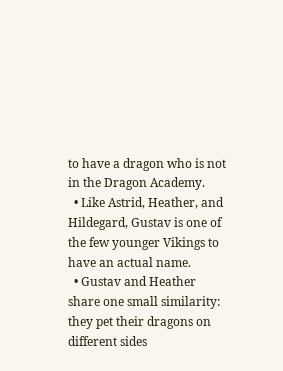to have a dragon who is not in the Dragon Academy.
  • Like Astrid, Heather, and Hildegard, Gustav is one of the few younger Vikings to have an actual name.
  • Gustav and Heather share one small similarity: they pet their dragons on different sides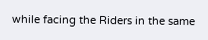while facing the Riders in the same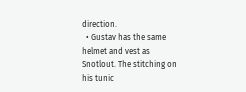direction.
  • Gustav has the same helmet and vest as Snotlout. The stitching on his tunic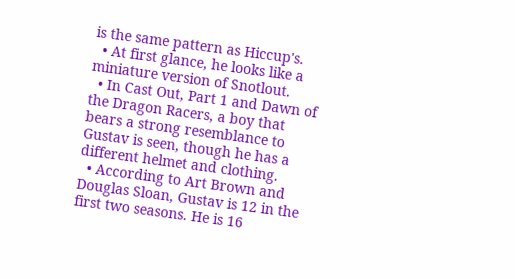is the same pattern as Hiccup's.
  • At first glance, he looks like a miniature version of Snotlout.
  • In Cast Out, Part 1 and Dawn of the Dragon Racers, a boy that bears a strong resemblance to Gustav is seen, though he has a different helmet and clothing.
  • According to Art Brown and Douglas Sloan, Gustav is 12 in the first two seasons. He is 16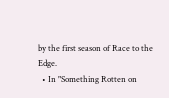by the first season of Race to the Edge.
  • In "Something Rotten on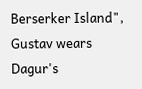Berserker Island", Gustav wears Dagur's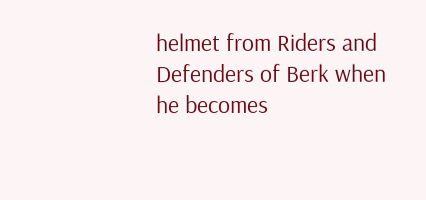helmet from Riders and Defenders of Berk when he becomes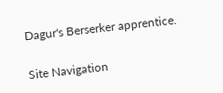Dagur's Berserker apprentice.


Site Navigation